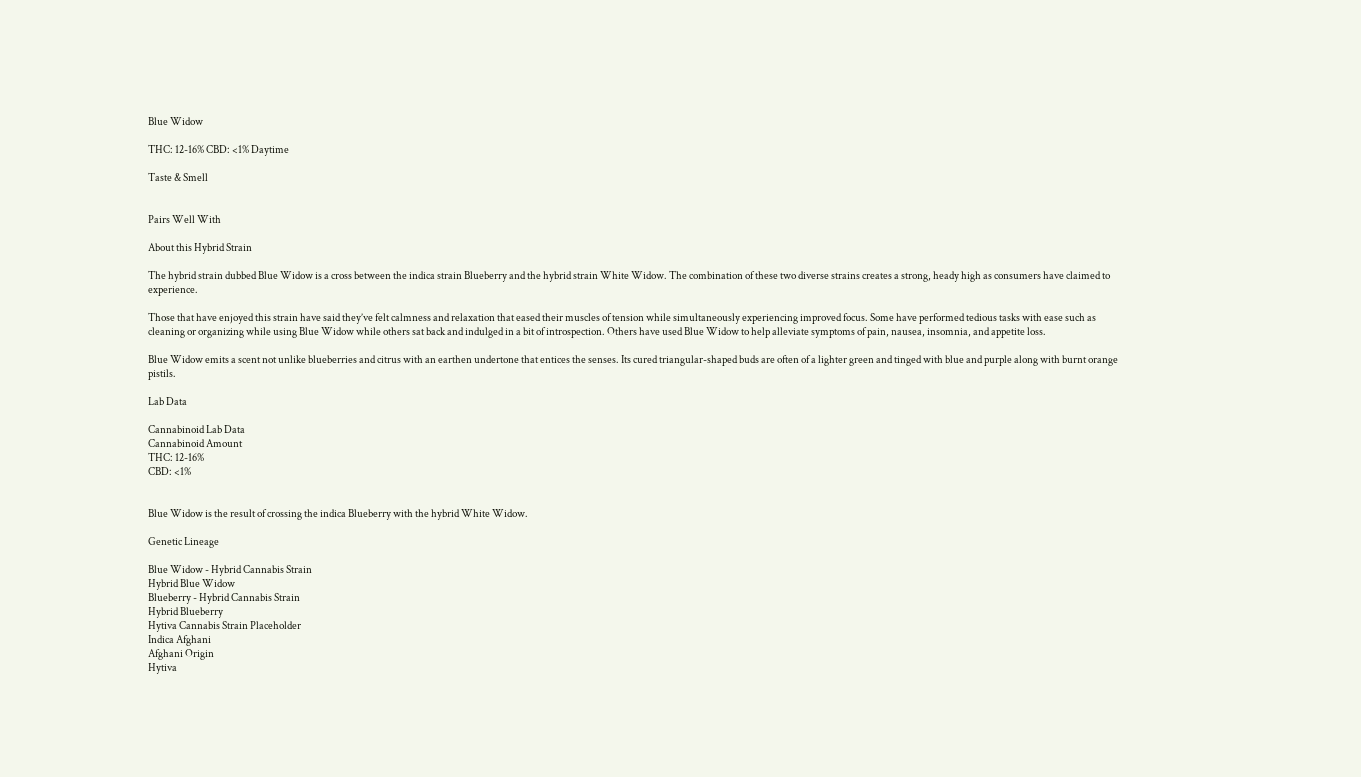Blue Widow

THC: 12-16% CBD: <1% Daytime

Taste & Smell


Pairs Well With

About this Hybrid Strain

The hybrid strain dubbed Blue Widow is a cross between the indica strain Blueberry and the hybrid strain White Widow. The combination of these two diverse strains creates a strong, heady high as consumers have claimed to experience.

Those that have enjoyed this strain have said they’ve felt calmness and relaxation that eased their muscles of tension while simultaneously experiencing improved focus. Some have performed tedious tasks with ease such as cleaning or organizing while using Blue Widow while others sat back and indulged in a bit of introspection. Others have used Blue Widow to help alleviate symptoms of pain, nausea, insomnia, and appetite loss.

Blue Widow emits a scent not unlike blueberries and citrus with an earthen undertone that entices the senses. Its cured triangular-shaped buds are often of a lighter green and tinged with blue and purple along with burnt orange pistils.

Lab Data

Cannabinoid Lab Data
Cannabinoid Amount
THC: 12-16%
CBD: <1%


Blue Widow is the result of crossing the indica Blueberry with the hybrid White Widow.

Genetic Lineage

Blue Widow - Hybrid Cannabis Strain
Hybrid Blue Widow
Blueberry - Hybrid Cannabis Strain
Hybrid Blueberry
Hytiva Cannabis Strain Placeholder
Indica Afghani
Afghani Origin
Hytiva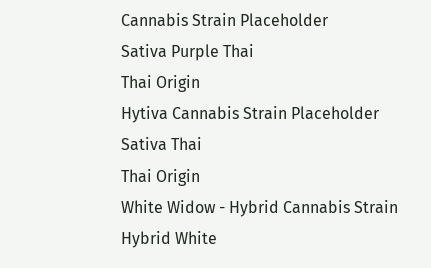Cannabis Strain Placeholder
Sativa Purple Thai
Thai Origin
Hytiva Cannabis Strain Placeholder
Sativa Thai
Thai Origin
White Widow - Hybrid Cannabis Strain
Hybrid White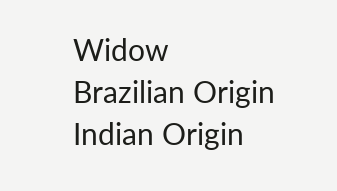Widow
Brazilian Origin
Indian Origin